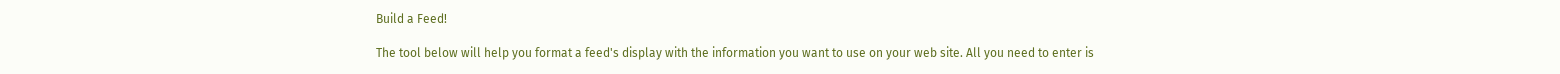Build a Feed!

The tool below will help you format a feed's display with the information you want to use on your web site. All you need to enter is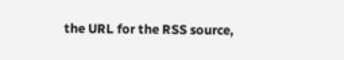the URL for the RSS source,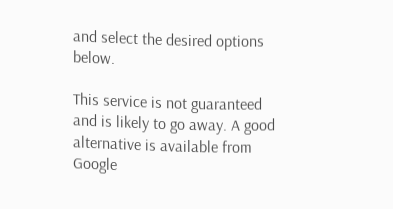and select the desired options below.

This service is not guaranteed and is likely to go away. A good alternative is available from Google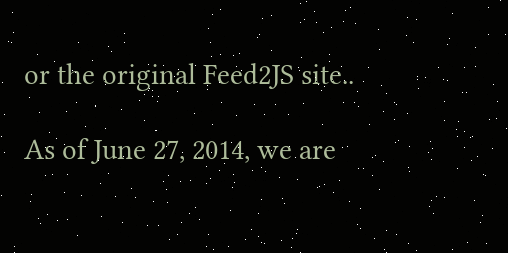or the original Feed2JS site..

As of June 27, 2014, we are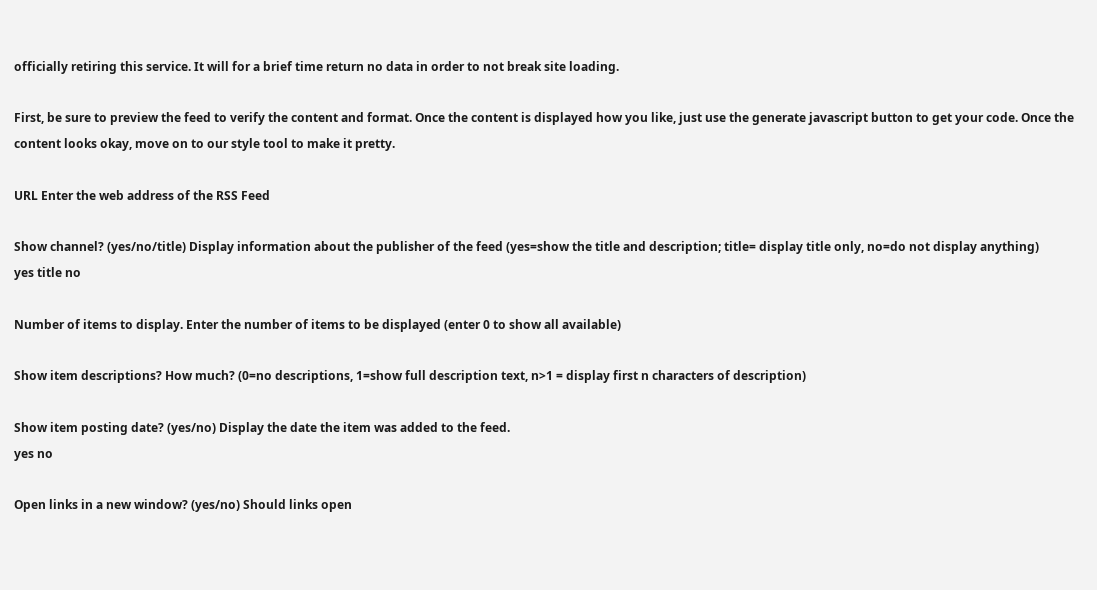officially retiring this service. It will for a brief time return no data in order to not break site loading.

First, be sure to preview the feed to verify the content and format. Once the content is displayed how you like, just use the generate javascript button to get your code. Once the content looks okay, move on to our style tool to make it pretty.

URL Enter the web address of the RSS Feed

Show channel? (yes/no/title) Display information about the publisher of the feed (yes=show the title and description; title= display title only, no=do not display anything)
yes title no

Number of items to display. Enter the number of items to be displayed (enter 0 to show all available)

Show item descriptions? How much? (0=no descriptions, 1=show full description text, n>1 = display first n characters of description)

Show item posting date? (yes/no) Display the date the item was added to the feed.
yes no

Open links in a new window? (yes/no) Should links open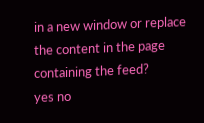in a new window or replace the content in the page containing the feed?
yes no